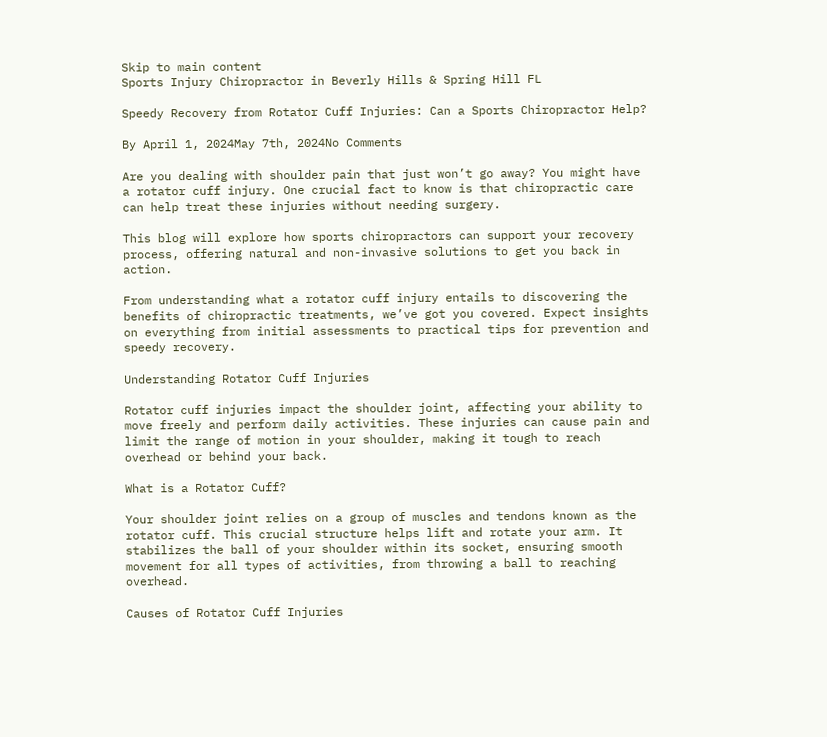Skip to main content
Sports Injury Chiropractor in Beverly Hills & Spring Hill FL

Speedy Recovery from Rotator Cuff Injuries: Can a Sports Chiropractor Help?

By April 1, 2024May 7th, 2024No Comments

Are you dealing with shoulder pain that just won’t go away? You might have a rotator cuff injury. One crucial fact to know is that chiropractic care can help treat these injuries without needing surgery.

This blog will explore how sports chiropractors can support your recovery process, offering natural and non-invasive solutions to get you back in action.

From understanding what a rotator cuff injury entails to discovering the benefits of chiropractic treatments, we’ve got you covered. Expect insights on everything from initial assessments to practical tips for prevention and speedy recovery.

Understanding Rotator Cuff Injuries

Rotator cuff injuries impact the shoulder joint, affecting your ability to move freely and perform daily activities. These injuries can cause pain and limit the range of motion in your shoulder, making it tough to reach overhead or behind your back.

What is a Rotator Cuff?

Your shoulder joint relies on a group of muscles and tendons known as the rotator cuff. This crucial structure helps lift and rotate your arm. It stabilizes the ball of your shoulder within its socket, ensuring smooth movement for all types of activities, from throwing a ball to reaching overhead.

Causes of Rotator Cuff Injuries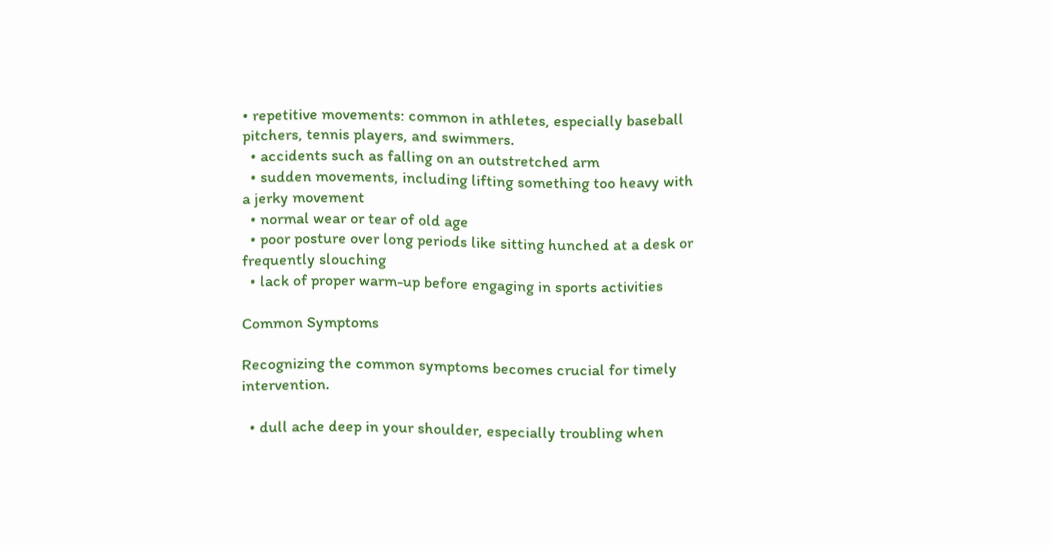• repetitive movements: common in athletes, especially baseball pitchers, tennis players, and swimmers.
  • accidents such as falling on an outstretched arm
  • sudden movements, including lifting something too heavy with a jerky movement
  • normal wear or tear of old age
  • poor posture over long periods like sitting hunched at a desk or frequently slouching
  • lack of proper warm-up before engaging in sports activities

Common Symptoms

Recognizing the common symptoms becomes crucial for timely intervention.

  • dull ache deep in your shoulder, especially troubling when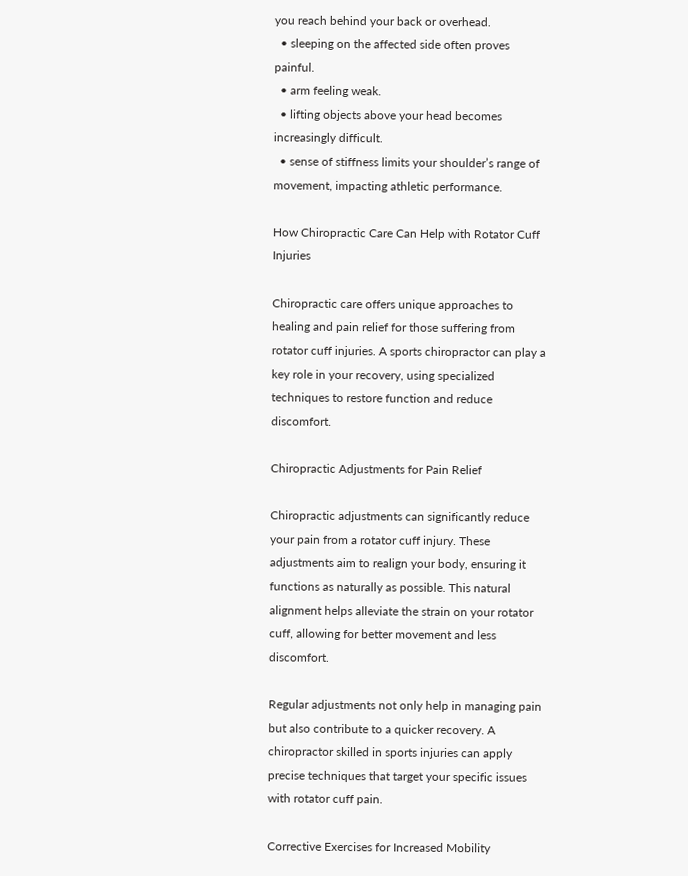you reach behind your back or overhead.
  • sleeping on the affected side often proves painful.
  • arm feeling weak.
  • lifting objects above your head becomes increasingly difficult.
  • sense of stiffness limits your shoulder’s range of movement, impacting athletic performance.

How Chiropractic Care Can Help with Rotator Cuff Injuries

Chiropractic care offers unique approaches to healing and pain relief for those suffering from rotator cuff injuries. A sports chiropractor can play a key role in your recovery, using specialized techniques to restore function and reduce discomfort.

Chiropractic Adjustments for Pain Relief

Chiropractic adjustments can significantly reduce your pain from a rotator cuff injury. These adjustments aim to realign your body, ensuring it functions as naturally as possible. This natural alignment helps alleviate the strain on your rotator cuff, allowing for better movement and less discomfort.

Regular adjustments not only help in managing pain but also contribute to a quicker recovery. A chiropractor skilled in sports injuries can apply precise techniques that target your specific issues with rotator cuff pain.

Corrective Exercises for Increased Mobility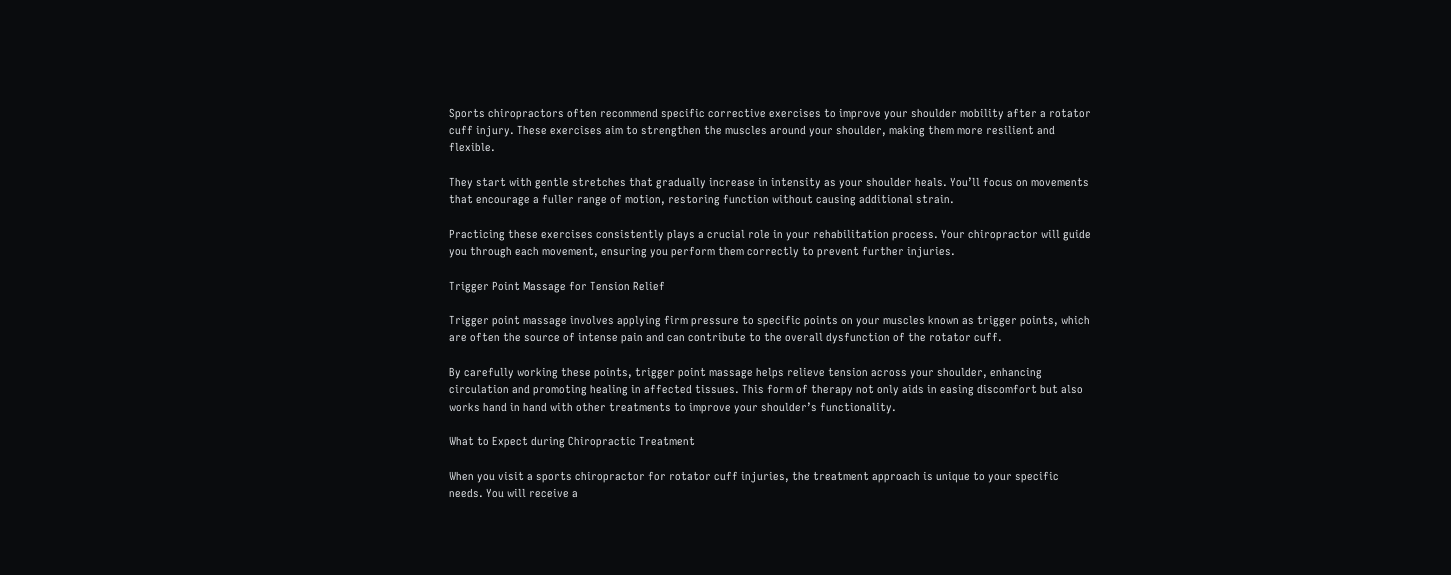Sports chiropractors often recommend specific corrective exercises to improve your shoulder mobility after a rotator cuff injury. These exercises aim to strengthen the muscles around your shoulder, making them more resilient and flexible.

They start with gentle stretches that gradually increase in intensity as your shoulder heals. You’ll focus on movements that encourage a fuller range of motion, restoring function without causing additional strain.

Practicing these exercises consistently plays a crucial role in your rehabilitation process. Your chiropractor will guide you through each movement, ensuring you perform them correctly to prevent further injuries.

Trigger Point Massage for Tension Relief

Trigger point massage involves applying firm pressure to specific points on your muscles known as trigger points, which are often the source of intense pain and can contribute to the overall dysfunction of the rotator cuff.

By carefully working these points, trigger point massage helps relieve tension across your shoulder, enhancing circulation and promoting healing in affected tissues. This form of therapy not only aids in easing discomfort but also works hand in hand with other treatments to improve your shoulder’s functionality.

What to Expect during Chiropractic Treatment

When you visit a sports chiropractor for rotator cuff injuries, the treatment approach is unique to your specific needs. You will receive a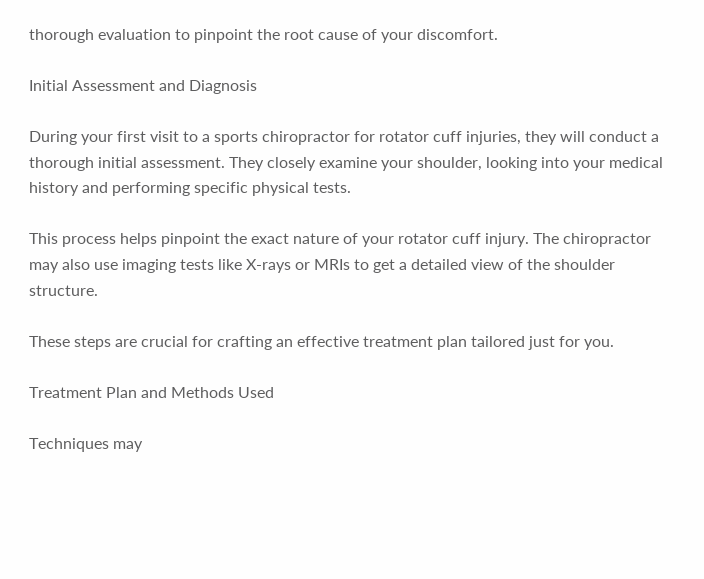thorough evaluation to pinpoint the root cause of your discomfort.

Initial Assessment and Diagnosis

During your first visit to a sports chiropractor for rotator cuff injuries, they will conduct a thorough initial assessment. They closely examine your shoulder, looking into your medical history and performing specific physical tests.

This process helps pinpoint the exact nature of your rotator cuff injury. The chiropractor may also use imaging tests like X-rays or MRIs to get a detailed view of the shoulder structure.

These steps are crucial for crafting an effective treatment plan tailored just for you.

Treatment Plan and Methods Used

Techniques may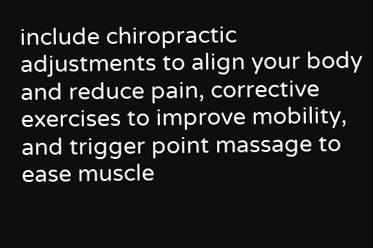include chiropractic adjustments to align your body and reduce pain, corrective exercises to improve mobility, and trigger point massage to ease muscle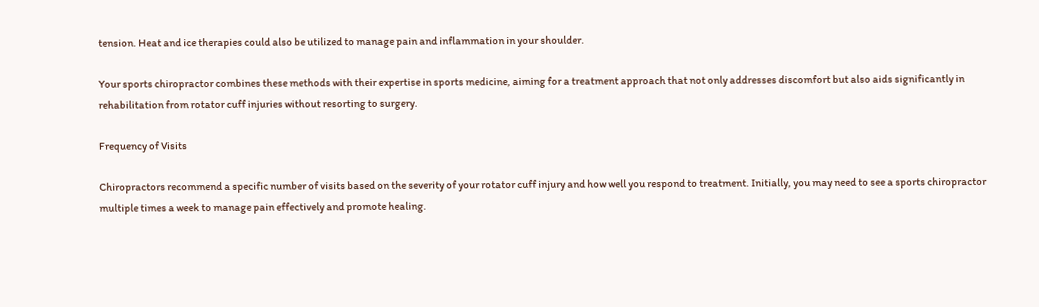tension. Heat and ice therapies could also be utilized to manage pain and inflammation in your shoulder.

Your sports chiropractor combines these methods with their expertise in sports medicine, aiming for a treatment approach that not only addresses discomfort but also aids significantly in rehabilitation from rotator cuff injuries without resorting to surgery.

Frequency of Visits

Chiropractors recommend a specific number of visits based on the severity of your rotator cuff injury and how well you respond to treatment. Initially, you may need to see a sports chiropractor multiple times a week to manage pain effectively and promote healing.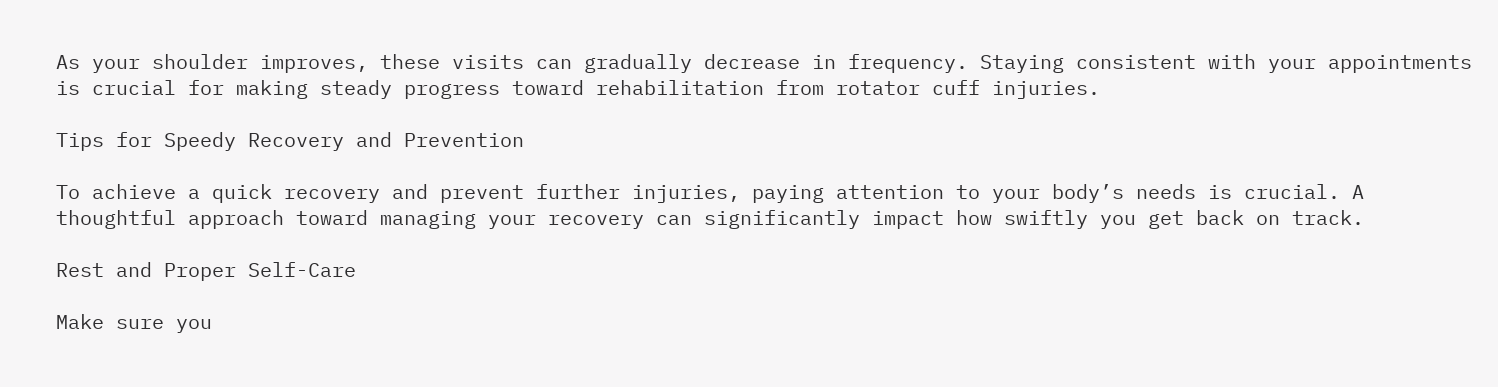As your shoulder improves, these visits can gradually decrease in frequency. Staying consistent with your appointments is crucial for making steady progress toward rehabilitation from rotator cuff injuries.

Tips for Speedy Recovery and Prevention

To achieve a quick recovery and prevent further injuries, paying attention to your body’s needs is crucial. A thoughtful approach toward managing your recovery can significantly impact how swiftly you get back on track.

Rest and Proper Self-Care

Make sure you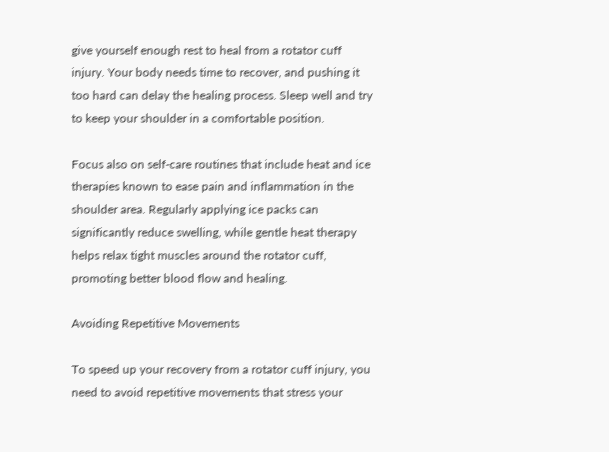give yourself enough rest to heal from a rotator cuff injury. Your body needs time to recover, and pushing it too hard can delay the healing process. Sleep well and try to keep your shoulder in a comfortable position.

Focus also on self-care routines that include heat and ice therapies known to ease pain and inflammation in the shoulder area. Regularly applying ice packs can significantly reduce swelling, while gentle heat therapy helps relax tight muscles around the rotator cuff, promoting better blood flow and healing.

Avoiding Repetitive Movements

To speed up your recovery from a rotator cuff injury, you need to avoid repetitive movements that stress your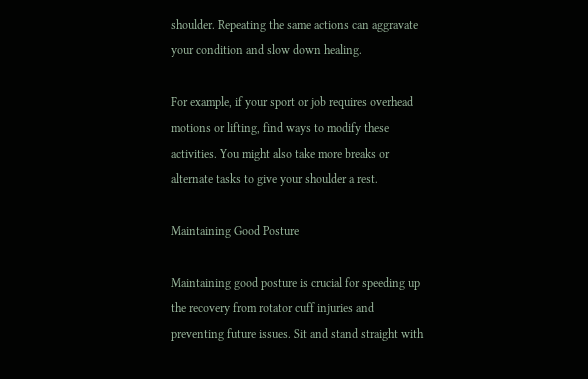shoulder. Repeating the same actions can aggravate your condition and slow down healing.

For example, if your sport or job requires overhead motions or lifting, find ways to modify these activities. You might also take more breaks or alternate tasks to give your shoulder a rest.

Maintaining Good Posture

Maintaining good posture is crucial for speeding up the recovery from rotator cuff injuries and preventing future issues. Sit and stand straight with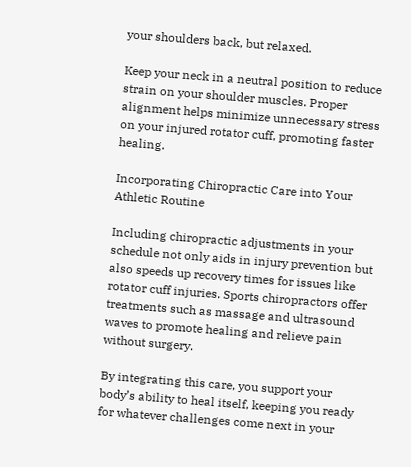your shoulders back, but relaxed.

Keep your neck in a neutral position to reduce strain on your shoulder muscles. Proper alignment helps minimize unnecessary stress on your injured rotator cuff, promoting faster healing.

Incorporating Chiropractic Care into Your Athletic Routine

Including chiropractic adjustments in your schedule not only aids in injury prevention but also speeds up recovery times for issues like rotator cuff injuries. Sports chiropractors offer treatments such as massage and ultrasound waves to promote healing and relieve pain without surgery.

By integrating this care, you support your body’s ability to heal itself, keeping you ready for whatever challenges come next in your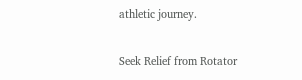athletic journey.

Seek Relief from Rotator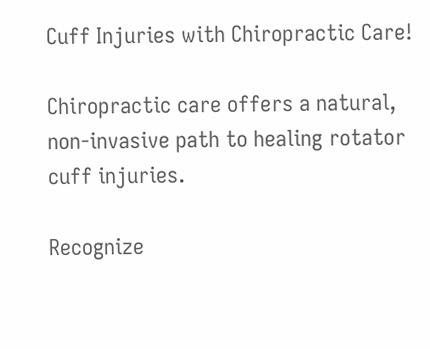Cuff Injuries with Chiropractic Care!

Chiropractic care offers a natural, non-invasive path to healing rotator cuff injuries.

Recognize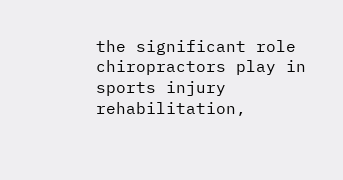the significant role chiropractors play in sports injury rehabilitation,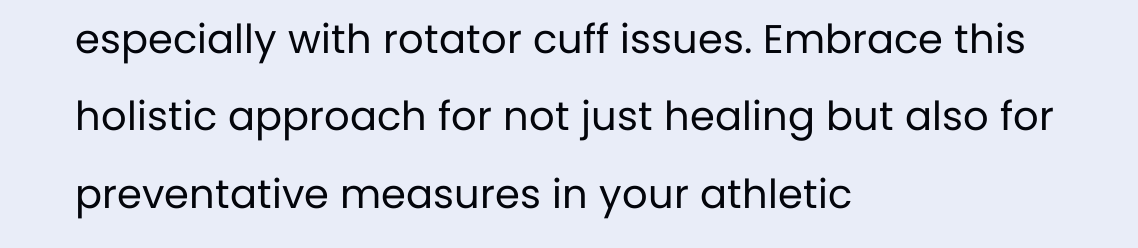especially with rotator cuff issues. Embrace this holistic approach for not just healing but also for preventative measures in your athletic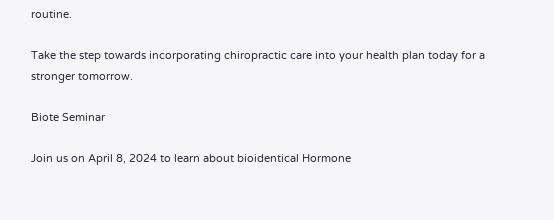routine.

Take the step towards incorporating chiropractic care into your health plan today for a stronger tomorrow.

Biote Seminar

Join us on April 8, 2024 to learn about bioidentical Hormone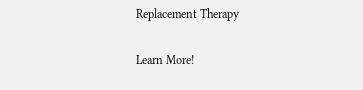Replacement Therapy

Learn More!